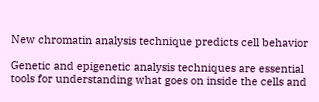New chromatin analysis technique predicts cell behavior

Genetic and epigenetic analysis techniques are essential tools for understanding what goes on inside the cells and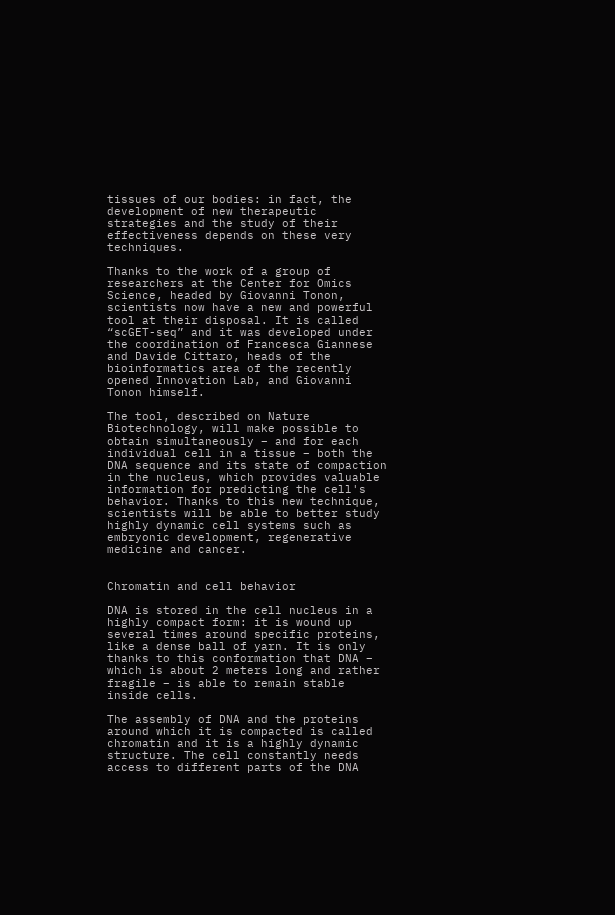tissues of our bodies: in fact, the development of new therapeutic strategies and the study of their effectiveness depends on these very techniques.

Thanks to the work of a group of researchers at the Center for Omics Science, headed by Giovanni Tonon, scientists now have a new and powerful tool at their disposal. It is called “scGET-seq” and it was developed under the coordination of Francesca Giannese and Davide Cittaro, heads of the bioinformatics area of the recently opened Innovation Lab, and Giovanni Tonon himself.

The tool, described on Nature Biotechnology, will make possible to obtain simultaneously – and for each individual cell in a tissue – both the DNA sequence and its state of compaction in the nucleus, which provides valuable information for predicting the cell's behavior. Thanks to this new technique, scientists will be able to better study highly dynamic cell systems such as embryonic development, regenerative medicine and cancer.


Chromatin and cell behavior

DNA is stored in the cell nucleus in a highly compact form: it is wound up several times around specific proteins, like a dense ball of yarn. It is only thanks to this conformation that DNA – which is about 2 meters long and rather fragile – is able to remain stable inside cells.

The assembly of DNA and the proteins around which it is compacted is called chromatin and it is a highly dynamic structure. The cell constantly needs access to different parts of the DNA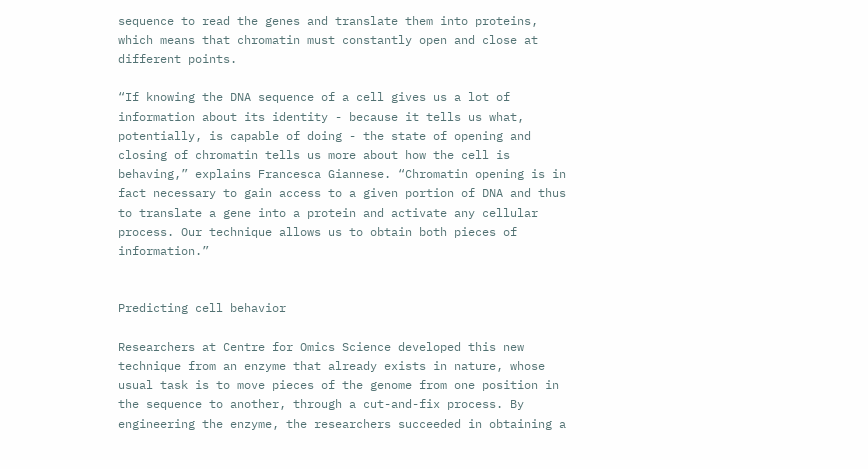sequence to read the genes and translate them into proteins, which means that chromatin must constantly open and close at different points.

“If knowing the DNA sequence of a cell gives us a lot of information about its identity - because it tells us what, potentially, is capable of doing - the state of opening and closing of chromatin tells us more about how the cell is behaving,” explains Francesca Giannese. “Chromatin opening is in fact necessary to gain access to a given portion of DNA and thus to translate a gene into a protein and activate any cellular process. Our technique allows us to obtain both pieces of information.”


Predicting cell behavior

Researchers at Centre for Omics Science developed this new technique from an enzyme that already exists in nature, whose usual task is to move pieces of the genome from one position in the sequence to another, through a cut-and-fix process. By engineering the enzyme, the researchers succeeded in obtaining a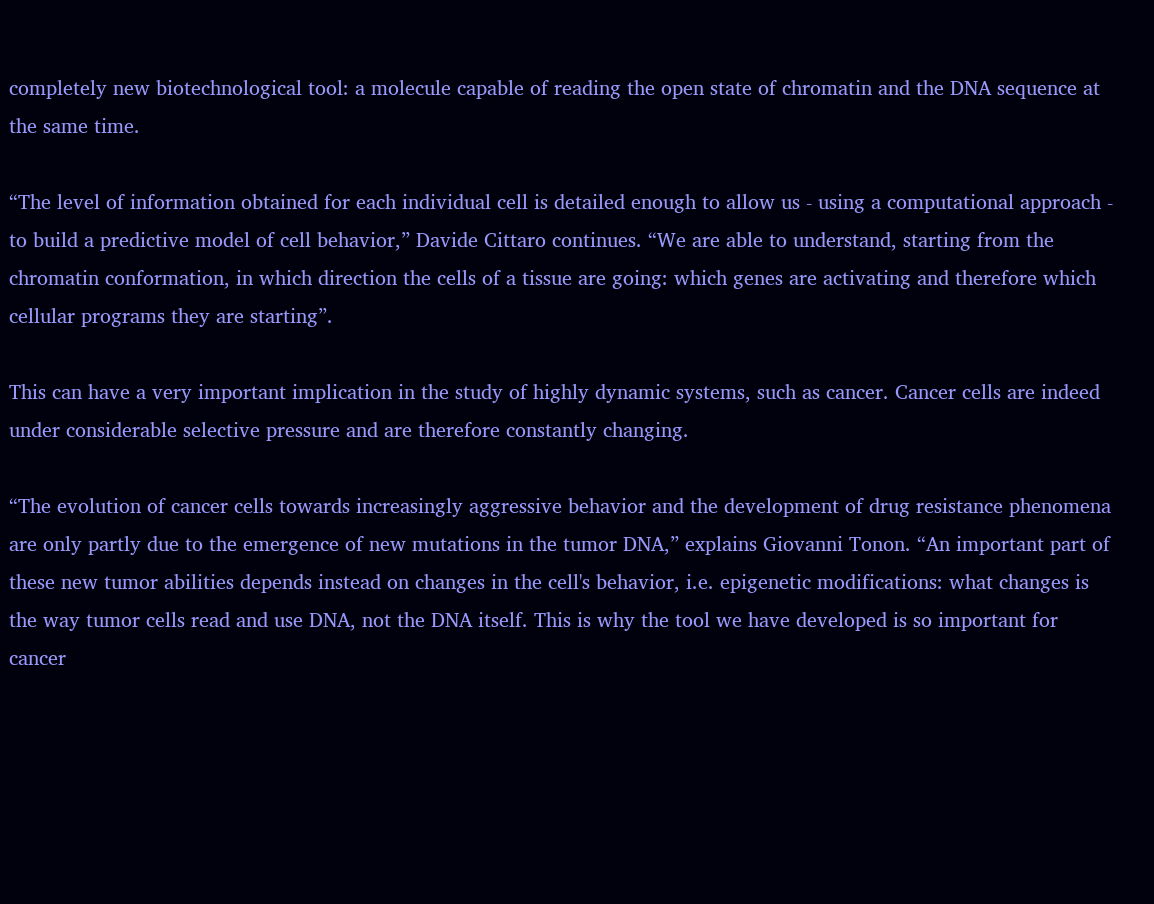completely new biotechnological tool: a molecule capable of reading the open state of chromatin and the DNA sequence at the same time.

“The level of information obtained for each individual cell is detailed enough to allow us - using a computational approach - to build a predictive model of cell behavior,” Davide Cittaro continues. “We are able to understand, starting from the chromatin conformation, in which direction the cells of a tissue are going: which genes are activating and therefore which cellular programs they are starting”.

This can have a very important implication in the study of highly dynamic systems, such as cancer. Cancer cells are indeed under considerable selective pressure and are therefore constantly changing.

“The evolution of cancer cells towards increasingly aggressive behavior and the development of drug resistance phenomena are only partly due to the emergence of new mutations in the tumor DNA,” explains Giovanni Tonon. “An important part of these new tumor abilities depends instead on changes in the cell's behavior, i.e. epigenetic modifications: what changes is the way tumor cells read and use DNA, not the DNA itself. This is why the tool we have developed is so important for cancer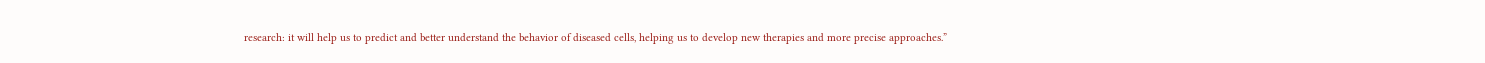research: it will help us to predict and better understand the behavior of diseased cells, helping us to develop new therapies and more precise approaches.”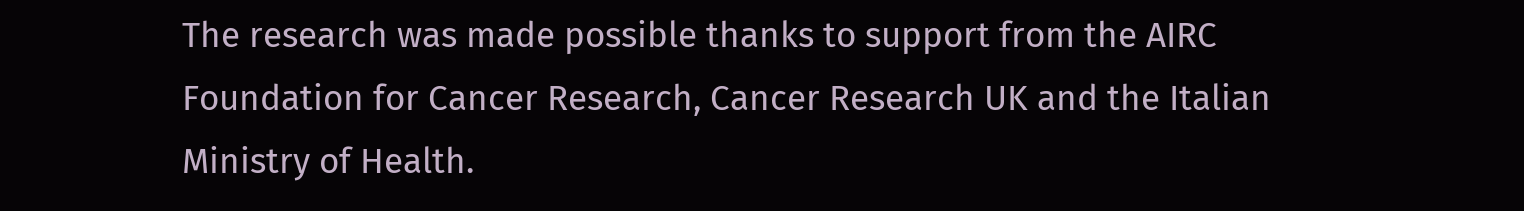The research was made possible thanks to support from the AIRC Foundation for Cancer Research, Cancer Research UK and the Italian Ministry of Health.